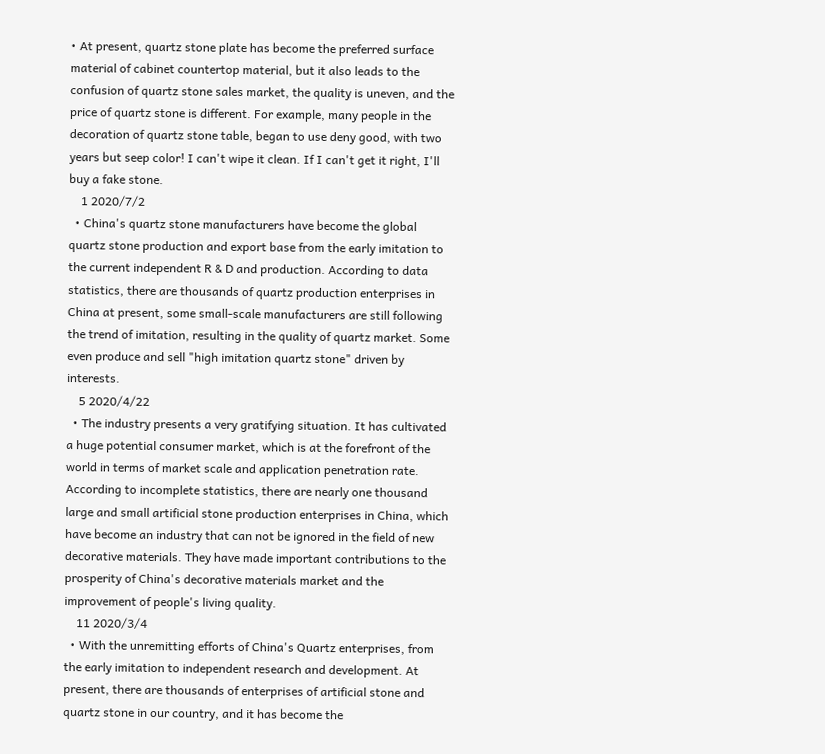• At present, quartz stone plate has become the preferred surface material of cabinet countertop material, but it also leads to the confusion of quartz stone sales market, the quality is uneven, and the price of quartz stone is different. For example, many people in the decoration of quartz stone table, began to use deny good, with two years but seep color! I can't wipe it clean. If I can't get it right, I'll buy a fake stone.
    1 2020/7/2
  • China's quartz stone manufacturers have become the global quartz stone production and export base from the early imitation to the current independent R & D and production. According to data statistics, there are thousands of quartz production enterprises in China at present, some small-scale manufacturers are still following the trend of imitation, resulting in the quality of quartz market. Some even produce and sell "high imitation quartz stone" driven by interests.
    5 2020/4/22
  • The industry presents a very gratifying situation. It has cultivated a huge potential consumer market, which is at the forefront of the world in terms of market scale and application penetration rate. According to incomplete statistics, there are nearly one thousand large and small artificial stone production enterprises in China, which have become an industry that can not be ignored in the field of new decorative materials. They have made important contributions to the prosperity of China's decorative materials market and the improvement of people's living quality.
    11 2020/3/4
  • With the unremitting efforts of China's Quartz enterprises, from the early imitation to independent research and development. At present, there are thousands of enterprises of artificial stone and quartz stone in our country, and it has become the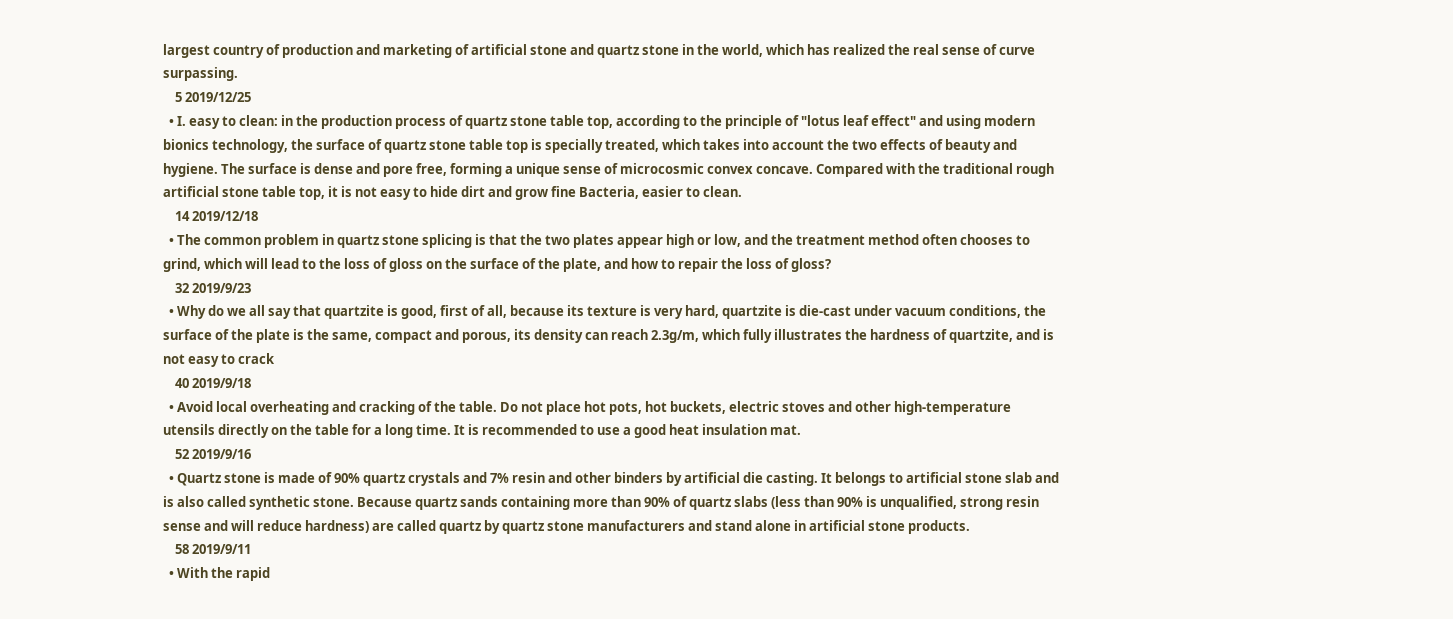largest country of production and marketing of artificial stone and quartz stone in the world, which has realized the real sense of curve surpassing.
    5 2019/12/25
  • I. easy to clean: in the production process of quartz stone table top, according to the principle of "lotus leaf effect" and using modern bionics technology, the surface of quartz stone table top is specially treated, which takes into account the two effects of beauty and hygiene. The surface is dense and pore free, forming a unique sense of microcosmic convex concave. Compared with the traditional rough artificial stone table top, it is not easy to hide dirt and grow fine Bacteria, easier to clean.
    14 2019/12/18
  • The common problem in quartz stone splicing is that the two plates appear high or low, and the treatment method often chooses to grind, which will lead to the loss of gloss on the surface of the plate, and how to repair the loss of gloss?
    32 2019/9/23
  • Why do we all say that quartzite is good, first of all, because its texture is very hard, quartzite is die-cast under vacuum conditions, the surface of the plate is the same, compact and porous, its density can reach 2.3g/m, which fully illustrates the hardness of quartzite, and is not easy to crack
    40 2019/9/18
  • Avoid local overheating and cracking of the table. Do not place hot pots, hot buckets, electric stoves and other high-temperature utensils directly on the table for a long time. It is recommended to use a good heat insulation mat.
    52 2019/9/16
  • Quartz stone is made of 90% quartz crystals and 7% resin and other binders by artificial die casting. It belongs to artificial stone slab and is also called synthetic stone. Because quartz sands containing more than 90% of quartz slabs (less than 90% is unqualified, strong resin sense and will reduce hardness) are called quartz by quartz stone manufacturers and stand alone in artificial stone products.
    58 2019/9/11
  • With the rapid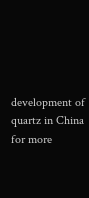development of quartz in China for more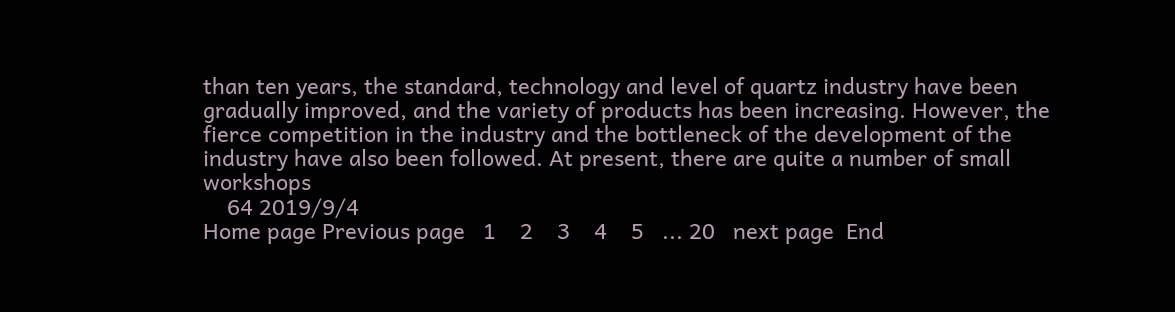than ten years, the standard, technology and level of quartz industry have been gradually improved, and the variety of products has been increasing. However, the fierce competition in the industry and the bottleneck of the development of the industry have also been followed. At present, there are quite a number of small workshops
    64 2019/9/4
Home page Previous page   1    2    3    4    5   ... 20   next page  End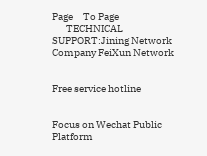Page     To Page
       TECHNICAL SUPPORT:Jining Network Company FeiXun Network


Free service hotline


Focus on Wechat Public Platform